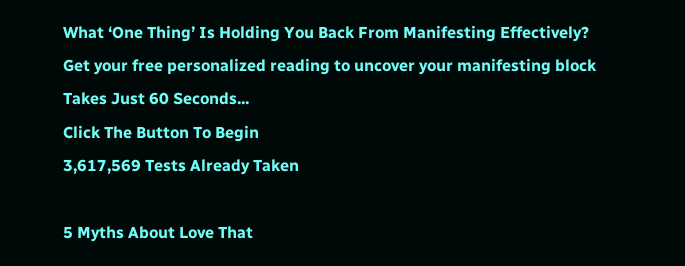What ‘One Thing’ Is Holding You Back From Manifesting Effectively?
Get your free personalized reading to uncover your manifesting block
Takes Just 60 Seconds...
Click The Button To Begin
3,617,569 Tests Already Taken

5 Myths About Love That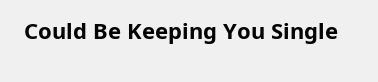Could Be Keeping You Single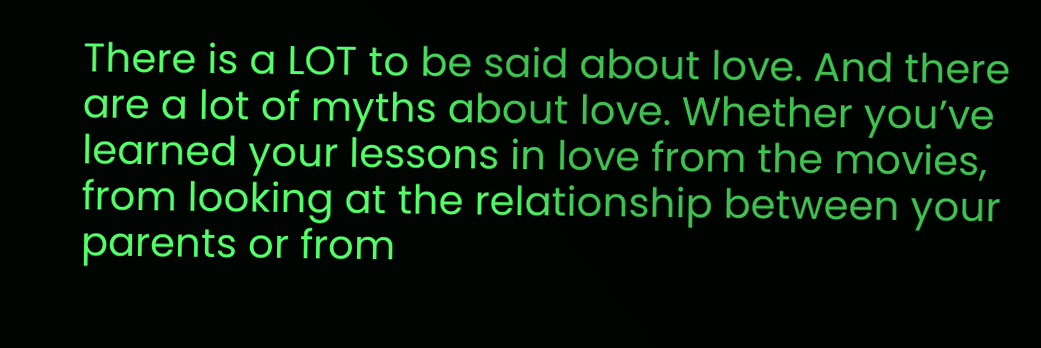There is a LOT to be said about love. And there are a lot of myths about love. Whether you’ve learned your lessons in love from the movies, from looking at the relationship between your parents or from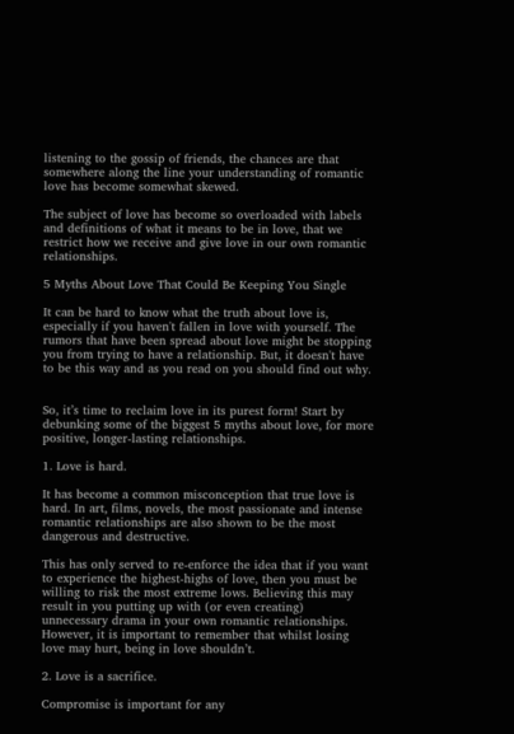listening to the gossip of friends, the chances are that somewhere along the line your understanding of romantic love has become somewhat skewed.

The subject of love has become so overloaded with labels and definitions of what it means to be in love, that we restrict how we receive and give love in our own romantic relationships.

5 Myths About Love That Could Be Keeping You Single

It can be hard to know what the truth about love is, especially if you haven't fallen in love with yourself. The rumors that have been spread about love might be stopping you from trying to have a relationship. But, it doesn't have to be this way and as you read on you should find out why.


So, it’s time to reclaim love in its purest form! Start by debunking some of the biggest 5 myths about love, for more positive, longer-lasting relationships.

1. Love is hard.

It has become a common misconception that true love is hard. In art, films, novels, the most passionate and intense romantic relationships are also shown to be the most dangerous and destructive.

This has only served to re-enforce the idea that if you want to experience the highest-highs of love, then you must be willing to risk the most extreme lows. Believing this may result in you putting up with (or even creating) unnecessary drama in your own romantic relationships. However, it is important to remember that whilst losing love may hurt, being in love shouldn’t.

2. Love is a sacrifice.

Compromise is important for any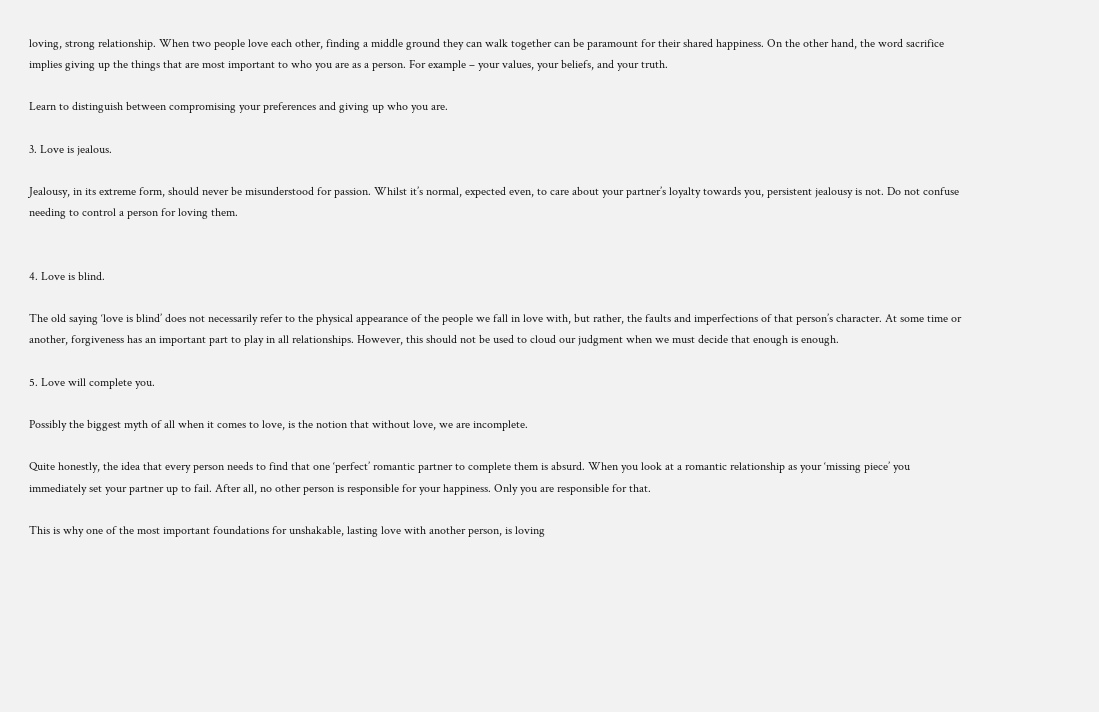loving, strong relationship. When two people love each other, finding a middle ground they can walk together can be paramount for their shared happiness. On the other hand, the word sacrifice implies giving up the things that are most important to who you are as a person. For example – your values, your beliefs, and your truth.

Learn to distinguish between compromising your preferences and giving up who you are.

3. Love is jealous.

Jealousy, in its extreme form, should never be misunderstood for passion. Whilst it’s normal, expected even, to care about your partner’s loyalty towards you, persistent jealousy is not. Do not confuse needing to control a person for loving them.


4. Love is blind.

The old saying ‘love is blind’ does not necessarily refer to the physical appearance of the people we fall in love with, but rather, the faults and imperfections of that person’s character. At some time or another, forgiveness has an important part to play in all relationships. However, this should not be used to cloud our judgment when we must decide that enough is enough.

5. Love will complete you.

Possibly the biggest myth of all when it comes to love, is the notion that without love, we are incomplete.

Quite honestly, the idea that every person needs to find that one ‘perfect’ romantic partner to complete them is absurd. When you look at a romantic relationship as your ‘missing piece’ you immediately set your partner up to fail. After all, no other person is responsible for your happiness. Only you are responsible for that.

This is why one of the most important foundations for unshakable, lasting love with another person, is loving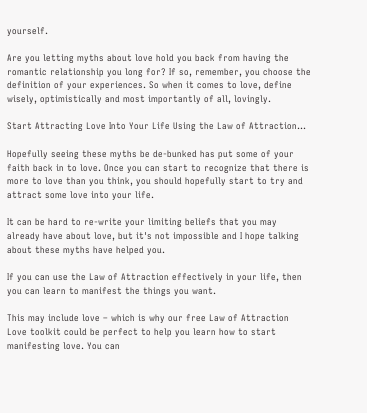yourself.

Are you letting myths about love hold you back from having the romantic relationship you long for? If so, remember, you choose the definition of your experiences. So when it comes to love, define wisely, optimistically and most importantly of all, lovingly.

Start Attracting Love Into Your Life Using the Law of Attraction…

Hopefully seeing these myths be de-bunked has put some of your faith back in to love. Once you can start to recognize that there is more to love than you think, you should hopefully start to try and attract some love into your life.

It can be hard to re-write your limiting beliefs that you may already have about love, but it's not impossible and I hope talking about these myths have helped you.

If you can use the Law of Attraction effectively in your life, then you can learn to manifest the things you want.

This may include love – which is why our free Law of Attraction Love toolkit could be perfect to help you learn how to start manifesting love. You can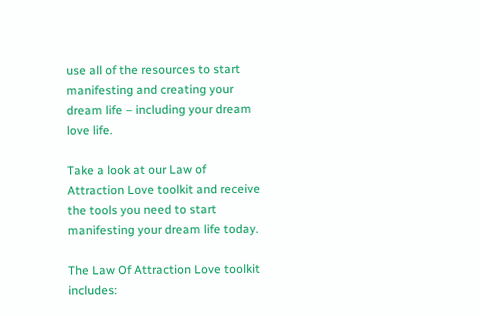use all of the resources to start manifesting and creating your dream life – including your dream love life.

Take a look at our Law of Attraction Love toolkit and receive the tools you need to start manifesting your dream life today.

The Law Of Attraction Love toolkit includes: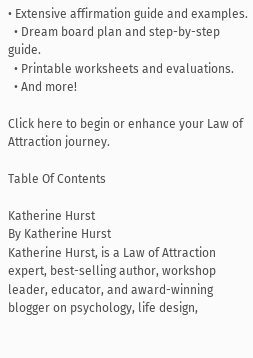• Extensive affirmation guide and examples.
  • Dream board plan and step-by-step guide.
  • Printable worksheets and evaluations.
  • And more!

Click here to begin or enhance your Law of Attraction journey.

Table Of Contents

Katherine Hurst
By Katherine Hurst
Katherine Hurst, is a Law of Attraction expert, best-selling author, workshop leader, educator, and award-winning blogger on psychology, life design,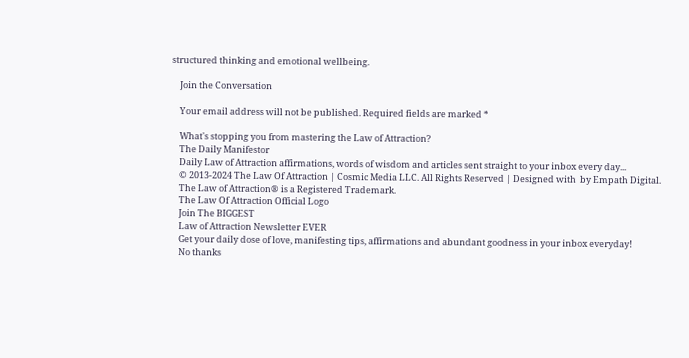structured thinking and emotional wellbeing.

    Join the Conversation

    Your email address will not be published. Required fields are marked *

    What's stopping you from mastering the Law of Attraction?
    The Daily Manifestor
    Daily Law of Attraction affirmations, words of wisdom and articles sent straight to your inbox every day...
    © 2013-2024 The Law Of Attraction | Cosmic Media LLC. All Rights Reserved | Designed with  by Empath Digital.
    The Law of Attraction® is a Registered Trademark.
    The Law Of Attraction Official Logo
    Join The BIGGEST
    Law of Attraction Newsletter EVER
    Get your daily dose of love, manifesting tips, affirmations and abundant goodness in your inbox everyday!
    No thanks